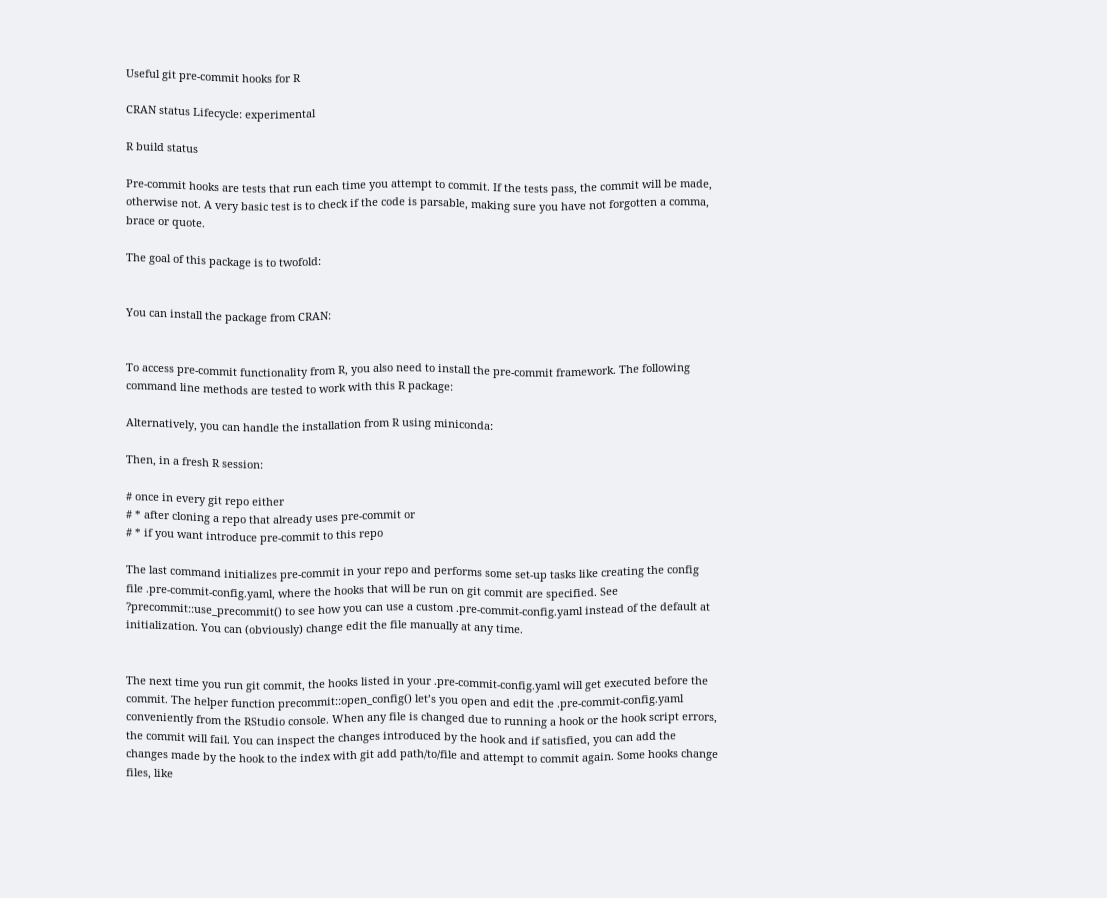Useful git pre-commit hooks for R

CRAN status Lifecycle: experimental

R build status

Pre-commit hooks are tests that run each time you attempt to commit. If the tests pass, the commit will be made, otherwise not. A very basic test is to check if the code is parsable, making sure you have not forgotten a comma, brace or quote.

The goal of this package is to twofold:


You can install the package from CRAN:


To access pre-commit functionality from R, you also need to install the pre-commit framework. The following command line methods are tested to work with this R package:

Alternatively, you can handle the installation from R using miniconda:

Then, in a fresh R session:

# once in every git repo either
# * after cloning a repo that already uses pre-commit or
# * if you want introduce pre-commit to this repo

The last command initializes pre-commit in your repo and performs some set-up tasks like creating the config file .pre-commit-config.yaml, where the hooks that will be run on git commit are specified. See ?precommit::use_precommit() to see how you can use a custom .pre-commit-config.yaml instead of the default at initialization. You can (obviously) change edit the file manually at any time.


The next time you run git commit, the hooks listed in your .pre-commit-config.yaml will get executed before the commit. The helper function precommit::open_config() let’s you open and edit the .pre-commit-config.yaml conveniently from the RStudio console. When any file is changed due to running a hook or the hook script errors, the commit will fail. You can inspect the changes introduced by the hook and if satisfied, you can add the changes made by the hook to the index with git add path/to/file and attempt to commit again. Some hooks change files, like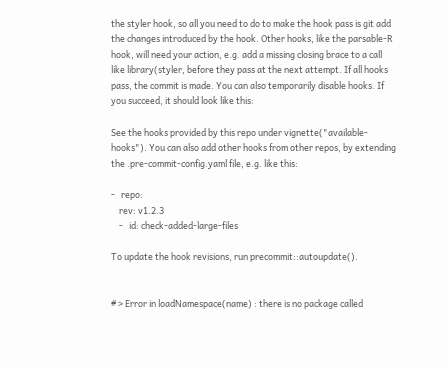the styler hook, so all you need to do to make the hook pass is git add the changes introduced by the hook. Other hooks, like the parsable-R hook, will need your action, e.g. add a missing closing brace to a call like library(styler, before they pass at the next attempt. If all hooks pass, the commit is made. You can also temporarily disable hooks. If you succeed, it should look like this:

See the hooks provided by this repo under vignette("available-hooks"). You can also add other hooks from other repos, by extending the .pre-commit-config.yaml file, e.g. like this:

-   repo:
    rev: v1.2.3
    -   id: check-added-large-files

To update the hook revisions, run precommit::autoupdate().


# > Error in loadNamespace(name) : there is no package called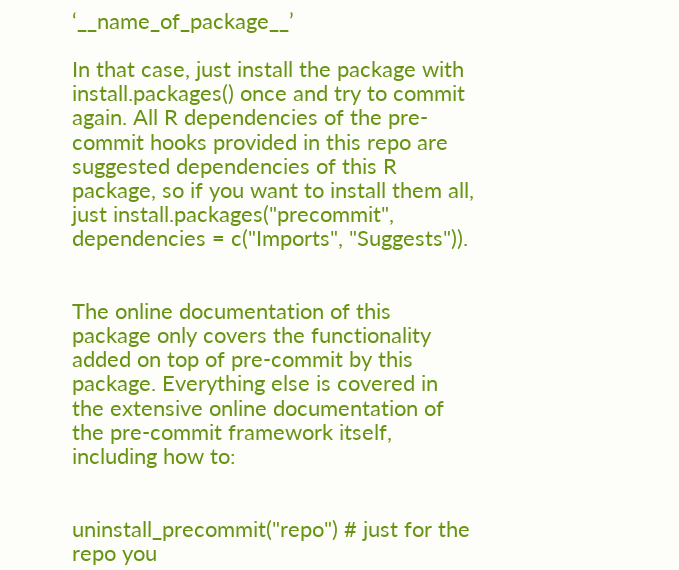‘__name_of_package__’

In that case, just install the package with install.packages() once and try to commit again. All R dependencies of the pre-commit hooks provided in this repo are suggested dependencies of this R package, so if you want to install them all, just install.packages("precommit", dependencies = c("Imports", "Suggests")).


The online documentation of this package only covers the functionality added on top of pre-commit by this package. Everything else is covered in the extensive online documentation of the pre-commit framework itself, including how to:


uninstall_precommit("repo") # just for the repo you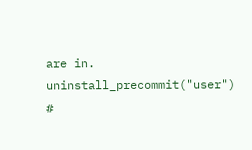are in.
uninstall_precommit("user") #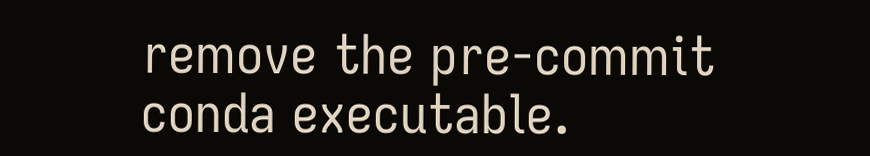remove the pre-commit conda executable.